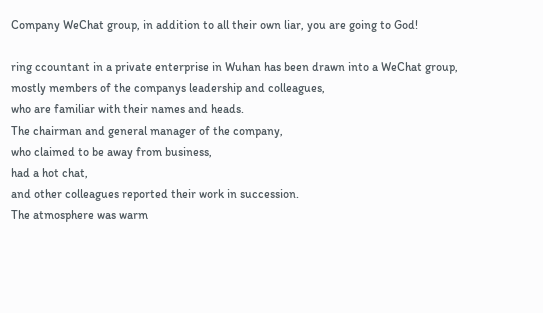Company WeChat group, in addition to all their own liar, you are going to God!

ring ccountant in a private enterprise in Wuhan has been drawn into a WeChat group,
mostly members of the companys leadership and colleagues,
who are familiar with their names and heads.
The chairman and general manager of the company,
who claimed to be away from business,
had a hot chat,
and other colleagues reported their work in succession.
The atmosphere was warm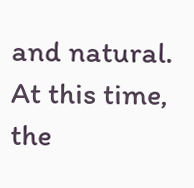and natural.
At this time,
the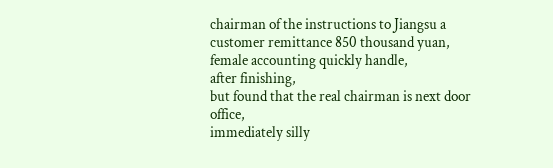chairman of the instructions to Jiangsu a customer remittance 850 thousand yuan,
female accounting quickly handle,
after finishing,
but found that the real chairman is next door office,
immediately silly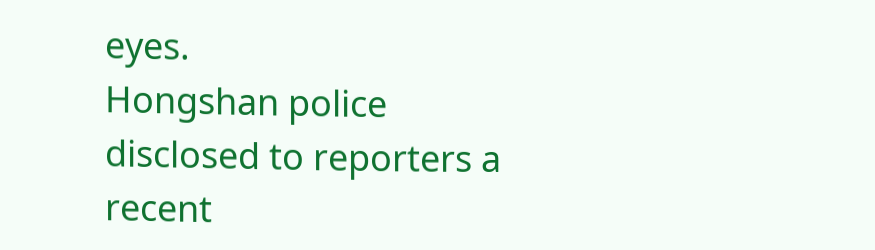eyes.
Hongshan police disclosed to reporters a recent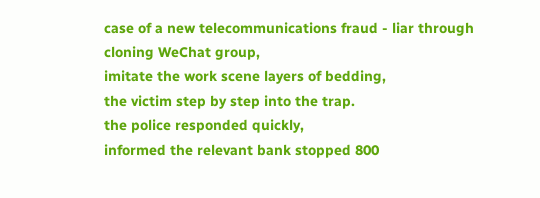case of a new telecommunications fraud - liar through cloning WeChat group,
imitate the work scene layers of bedding,
the victim step by step into the trap.
the police responded quickly,
informed the relevant bank stopped 800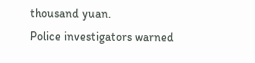thousand yuan.
Police investigators warned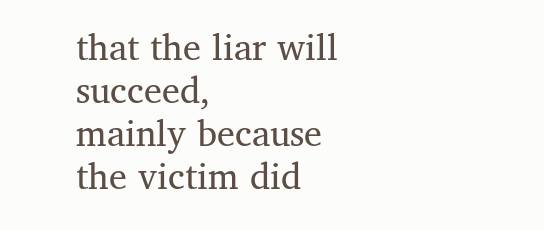that the liar will succeed,
mainly because the victim did